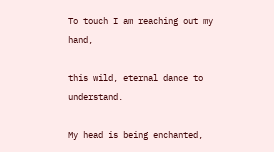To touch I am reaching out my hand,

this wild, eternal dance to understand.

My head is being enchanted,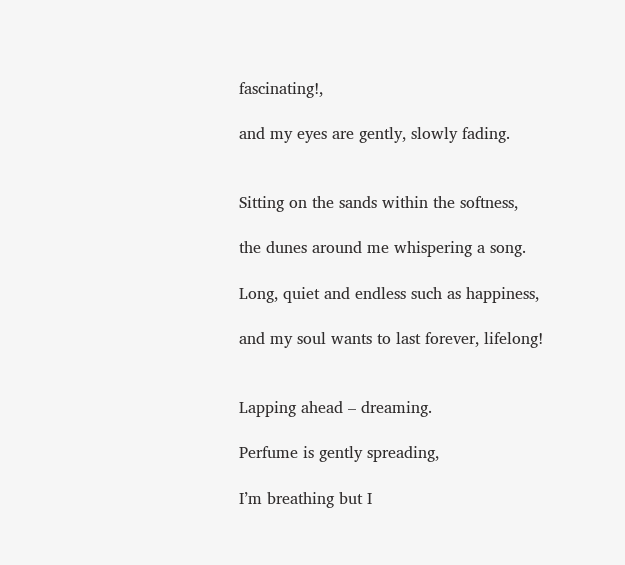fascinating!,

and my eyes are gently, slowly fading.


Sitting on the sands within the softness,

the dunes around me whispering a song.

Long, quiet and endless such as happiness,

and my soul wants to last forever, lifelong!


Lapping ahead – dreaming.

Perfume is gently spreading,

I’m breathing but I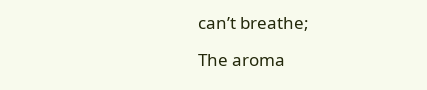can’t breathe;

The aroma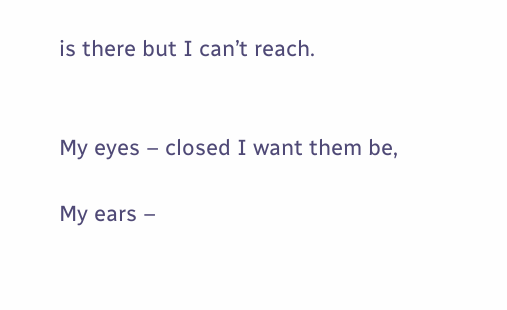is there but I can’t reach.


My eyes – closed I want them be,

My ears –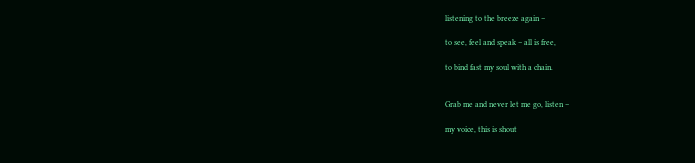listening to the breeze again –

to see, feel and speak – all is free,

to bind fast my soul with a chain.


Grab me and never let me go, listen –

my voice, this is shout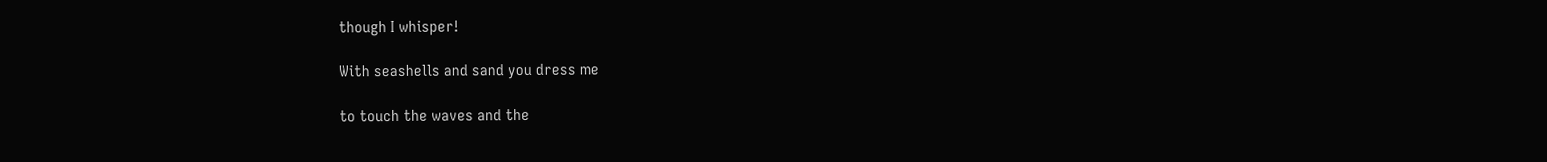though I whisper!

With seashells and sand you dress me

to touch the waves and the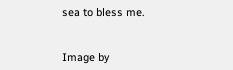sea to bless me.


Image by